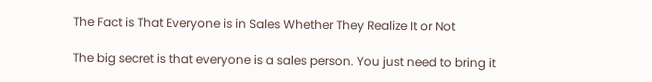The Fact is That Everyone is in Sales Whether They Realize It or Not

The big secret is that everyone is a sales person. You just need to bring it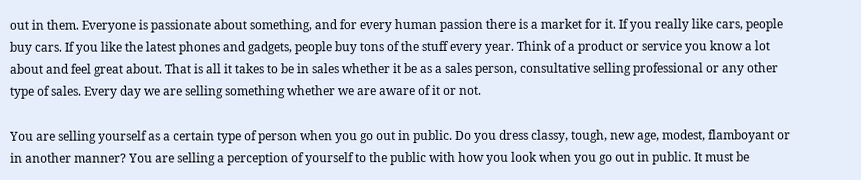out in them. Everyone is passionate about something, and for every human passion there is a market for it. If you really like cars, people buy cars. If you like the latest phones and gadgets, people buy tons of the stuff every year. Think of a product or service you know a lot about and feel great about. That is all it takes to be in sales whether it be as a sales person, consultative selling professional or any other type of sales. Every day we are selling something whether we are aware of it or not.

You are selling yourself as a certain type of person when you go out in public. Do you dress classy, tough, new age, modest, flamboyant or in another manner? You are selling a perception of yourself to the public with how you look when you go out in public. It must be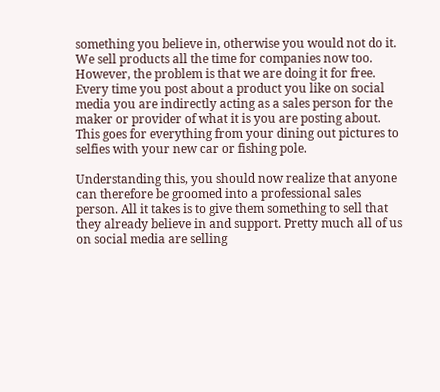something you believe in, otherwise you would not do it. We sell products all the time for companies now too. However, the problem is that we are doing it for free. Every time you post about a product you like on social media you are indirectly acting as a sales person for the maker or provider of what it is you are posting about. This goes for everything from your dining out pictures to selfies with your new car or fishing pole.

Understanding this, you should now realize that anyone can therefore be groomed into a professional sales person. All it takes is to give them something to sell that they already believe in and support. Pretty much all of us on social media are selling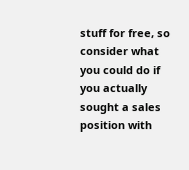stuff for free, so consider what you could do if you actually sought a sales position with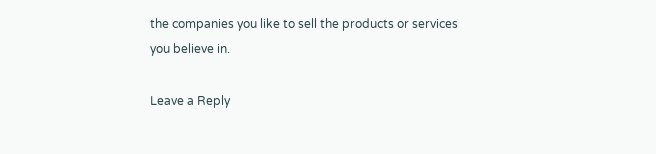the companies you like to sell the products or services you believe in.

Leave a Reply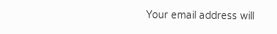Your email address will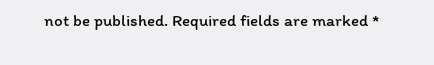not be published. Required fields are marked *